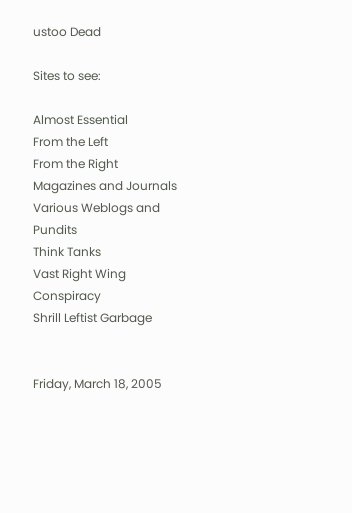ustoo Dead

Sites to see:

Almost Essential
From the Left
From the Right
Magazines and Journals
Various Weblogs and Pundits
Think Tanks
Vast Right Wing Conspiracy
Shrill Leftist Garbage


Friday, March 18, 2005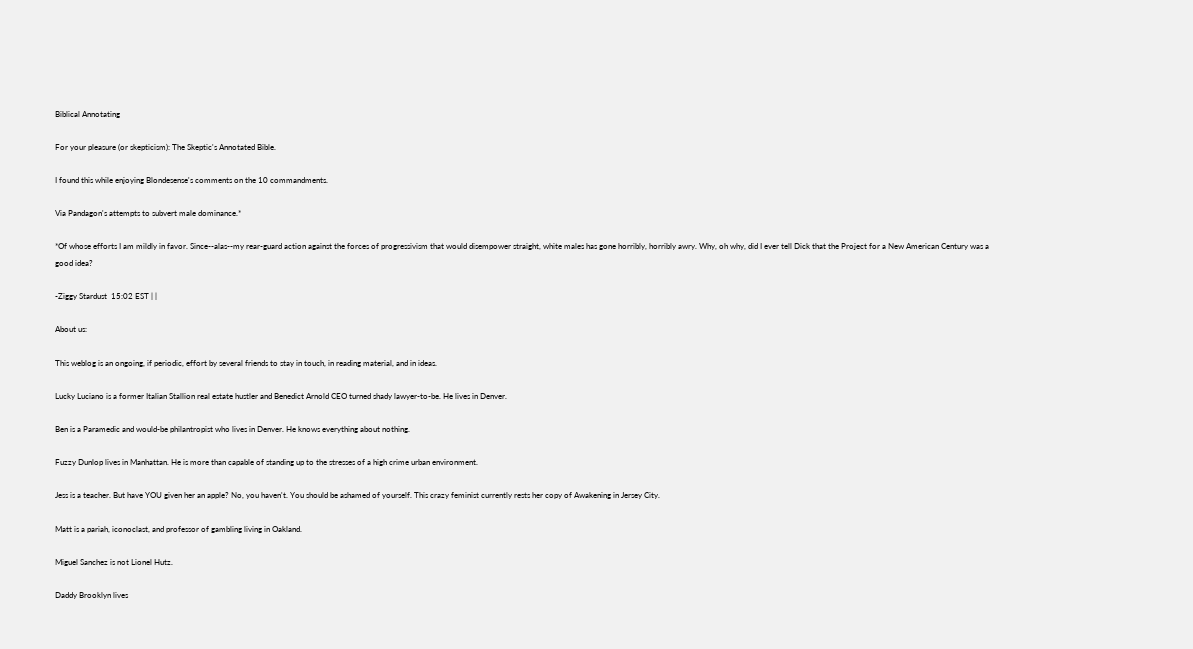Biblical Annotating

For your pleasure (or skepticism): The Skeptic's Annotated Bible.

I found this while enjoying Blondesense's comments on the 10 commandments.

Via Pandagon's attempts to subvert male dominance.*

*Of whose efforts I am mildly in favor. Since--alas--my rear-guard action against the forces of progressivism that would disempower straight, white males has gone horribly, horribly awry. Why, oh why, did I ever tell Dick that the Project for a New American Century was a good idea?

-Ziggy Stardust  15:02 EST | |

About us:

This weblog is an ongoing, if periodic, effort by several friends to stay in touch, in reading material, and in ideas.

Lucky Luciano is a former Italian Stallion real estate hustler and Benedict Arnold CEO turned shady lawyer-to-be. He lives in Denver.

Ben is a Paramedic and would-be philantropist who lives in Denver. He knows everything about nothing.

Fuzzy Dunlop lives in Manhattan. He is more than capable of standing up to the stresses of a high crime urban environment.

Jess is a teacher. But have YOU given her an apple? No, you haven't. You should be ashamed of yourself. This crazy feminist currently rests her copy of Awakening in Jersey City.

Matt is a pariah, iconoclast, and professor of gambling living in Oakland.

Miguel Sanchez is not Lionel Hutz.

Daddy Brooklyn lives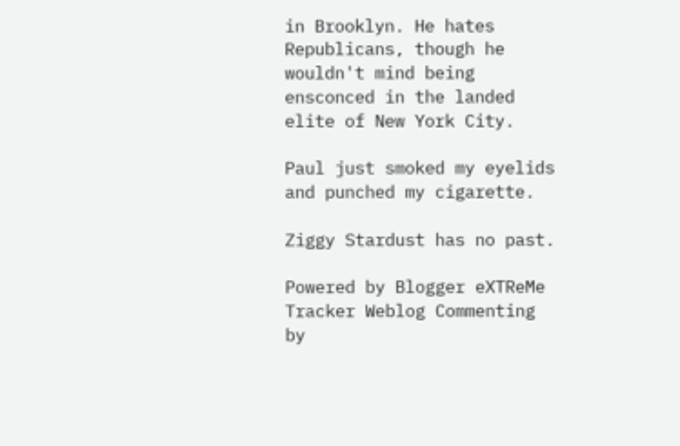in Brooklyn. He hates Republicans, though he wouldn't mind being ensconced in the landed elite of New York City.

Paul just smoked my eyelids and punched my cigarette.

Ziggy Stardust has no past.

Powered by Blogger eXTReMe Tracker Weblog Commenting by